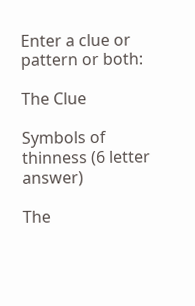Enter a clue or pattern or both:

The Clue

Symbols of thinness (6 letter answer)

The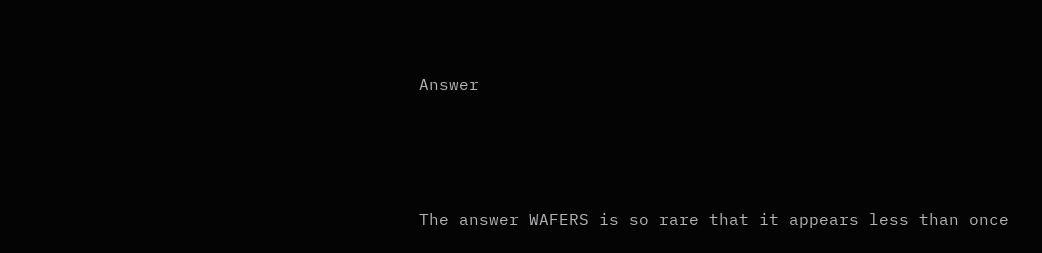Answer




The answer WAFERS is so rare that it appears less than once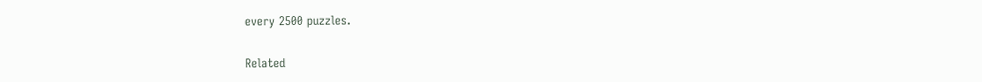every 2500 puzzles.

Related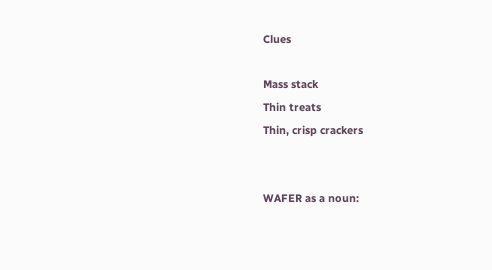Clues

Mass stack
Thin treats
Thin, crisp crackers


WAFER as a noun: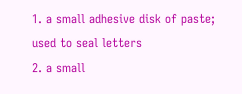1. a small adhesive disk of paste; used to seal letters
2. a small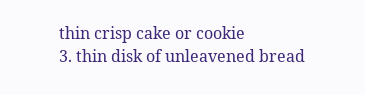thin crisp cake or cookie
3. thin disk of unleavened bread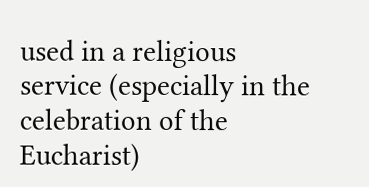used in a religious service (especially in the celebration of the Eucharist)